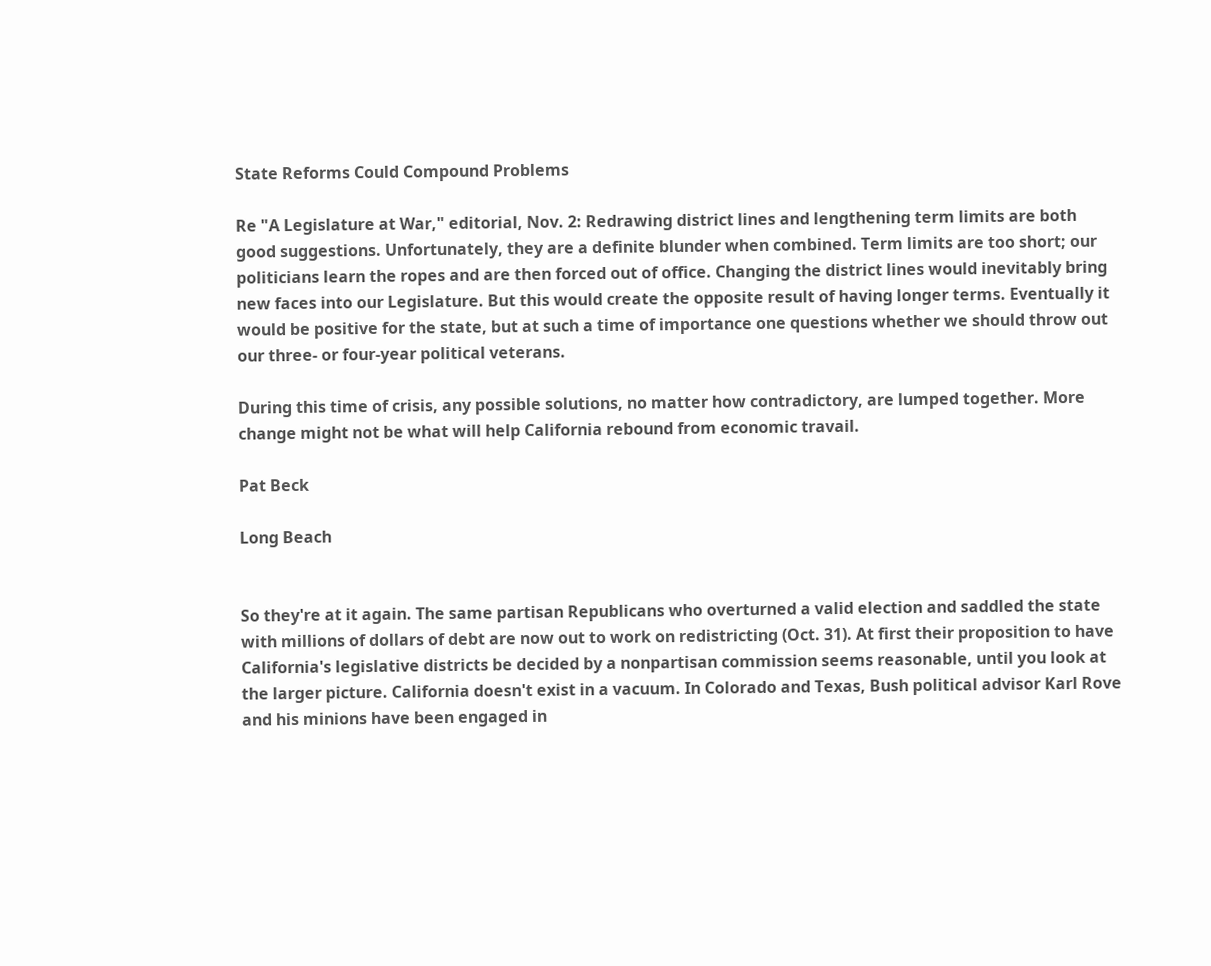State Reforms Could Compound Problems

Re "A Legislature at War," editorial, Nov. 2: Redrawing district lines and lengthening term limits are both good suggestions. Unfortunately, they are a definite blunder when combined. Term limits are too short; our politicians learn the ropes and are then forced out of office. Changing the district lines would inevitably bring new faces into our Legislature. But this would create the opposite result of having longer terms. Eventually it would be positive for the state, but at such a time of importance one questions whether we should throw out our three- or four-year political veterans.

During this time of crisis, any possible solutions, no matter how contradictory, are lumped together. More change might not be what will help California rebound from economic travail.

Pat Beck

Long Beach


So they're at it again. The same partisan Republicans who overturned a valid election and saddled the state with millions of dollars of debt are now out to work on redistricting (Oct. 31). At first their proposition to have California's legislative districts be decided by a nonpartisan commission seems reasonable, until you look at the larger picture. California doesn't exist in a vacuum. In Colorado and Texas, Bush political advisor Karl Rove and his minions have been engaged in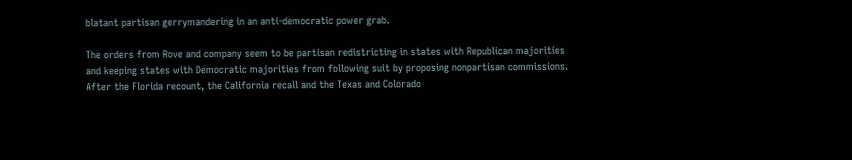blatant partisan gerrymandering in an anti-democratic power grab.

The orders from Rove and company seem to be partisan redistricting in states with Republican majorities and keeping states with Democratic majorities from following suit by proposing nonpartisan commissions. After the Florida recount, the California recall and the Texas and Colorado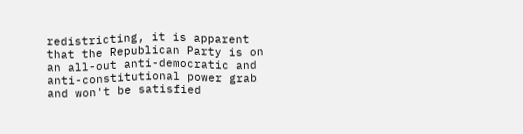redistricting, it is apparent that the Republican Party is on an all-out anti-democratic and anti-constitutional power grab and won't be satisfied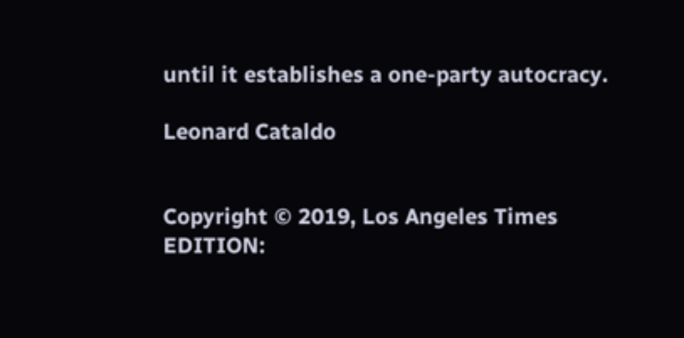until it establishes a one-party autocracy.

Leonard Cataldo


Copyright © 2019, Los Angeles Times
EDITION: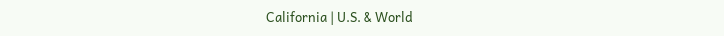California | U.S. & World